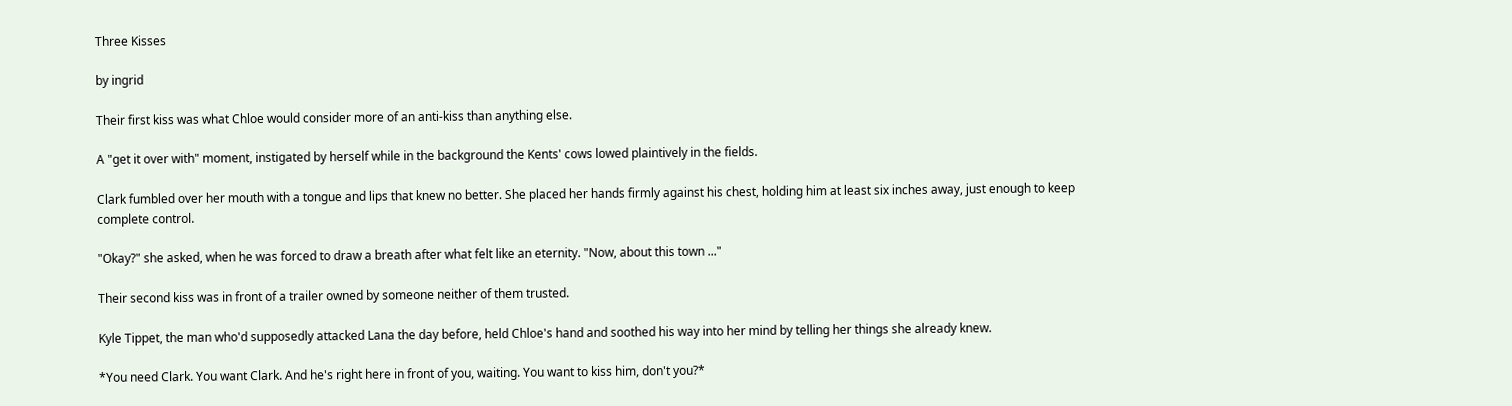Three Kisses

by ingrid

Their first kiss was what Chloe would consider more of an anti-kiss than anything else.

A "get it over with" moment, instigated by herself while in the background the Kents' cows lowed plaintively in the fields.

Clark fumbled over her mouth with a tongue and lips that knew no better. She placed her hands firmly against his chest, holding him at least six inches away, just enough to keep complete control.

"Okay?" she asked, when he was forced to draw a breath after what felt like an eternity. "Now, about this town ..."

Their second kiss was in front of a trailer owned by someone neither of them trusted.

Kyle Tippet, the man who'd supposedly attacked Lana the day before, held Chloe's hand and soothed his way into her mind by telling her things she already knew.

*You need Clark. You want Clark. And he's right here in front of you, waiting. You want to kiss him, don't you?*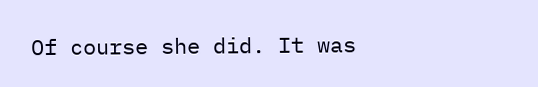Of course she did. It was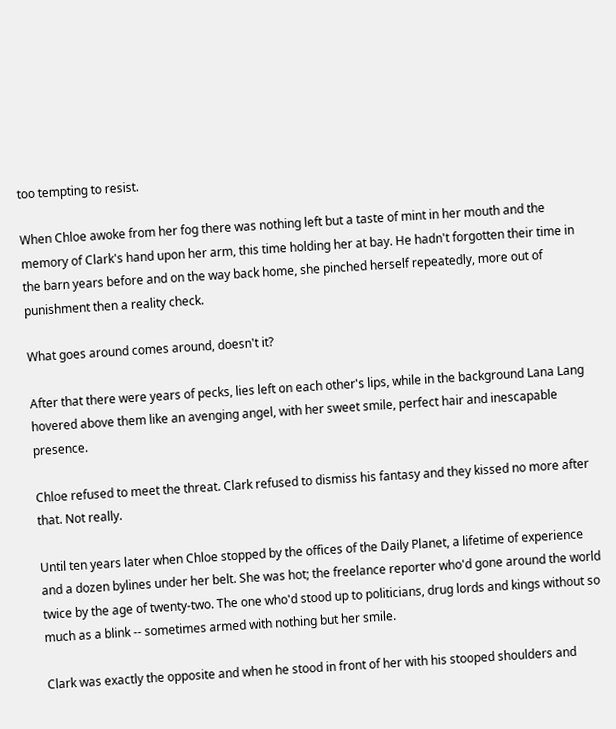too tempting to resist.

When Chloe awoke from her fog there was nothing left but a taste of mint in her mouth and the memory of Clark's hand upon her arm, this time holding her at bay. He hadn't forgotten their time in the barn years before and on the way back home, she pinched herself repeatedly, more out of punishment then a reality check.

What goes around comes around, doesn't it?

After that there were years of pecks, lies left on each other's lips, while in the background Lana Lang hovered above them like an avenging angel, with her sweet smile, perfect hair and inescapable presence.

Chloe refused to meet the threat. Clark refused to dismiss his fantasy and they kissed no more after that. Not really.

Until ten years later when Chloe stopped by the offices of the Daily Planet, a lifetime of experience and a dozen bylines under her belt. She was hot; the freelance reporter who'd gone around the world twice by the age of twenty-two. The one who'd stood up to politicians, drug lords and kings without so much as a blink -- sometimes armed with nothing but her smile.

Clark was exactly the opposite and when he stood in front of her with his stooped shoulders and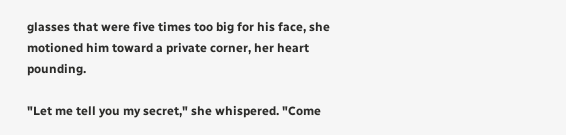glasses that were five times too big for his face, she motioned him toward a private corner, her heart pounding.

"Let me tell you my secret," she whispered. "Come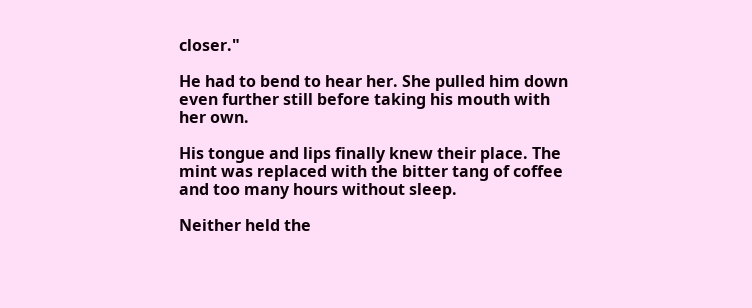closer."

He had to bend to hear her. She pulled him down even further still before taking his mouth with her own.

His tongue and lips finally knew their place. The mint was replaced with the bitter tang of coffee and too many hours without sleep.

Neither held the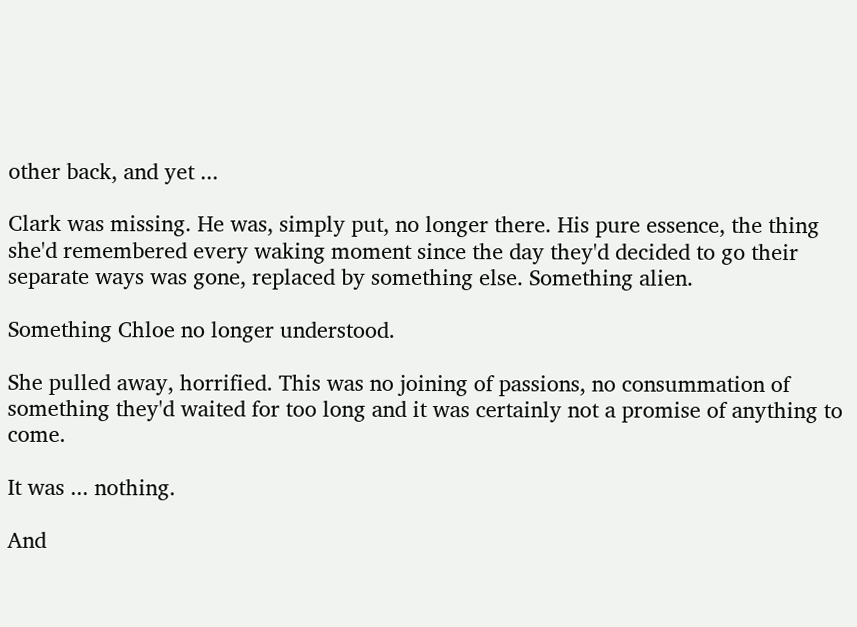other back, and yet ...

Clark was missing. He was, simply put, no longer there. His pure essence, the thing she'd remembered every waking moment since the day they'd decided to go their separate ways was gone, replaced by something else. Something alien.

Something Chloe no longer understood.

She pulled away, horrified. This was no joining of passions, no consummation of something they'd waited for too long and it was certainly not a promise of anything to come.

It was ... nothing.

And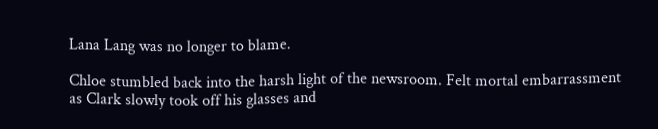Lana Lang was no longer to blame.

Chloe stumbled back into the harsh light of the newsroom. Felt mortal embarrassment as Clark slowly took off his glasses and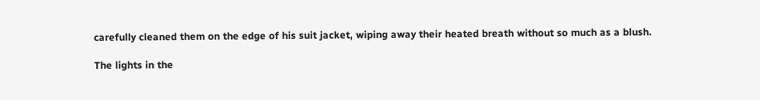carefully cleaned them on the edge of his suit jacket, wiping away their heated breath without so much as a blush.

The lights in the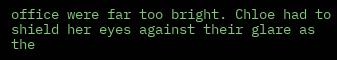office were far too bright. Chloe had to shield her eyes against their glare as the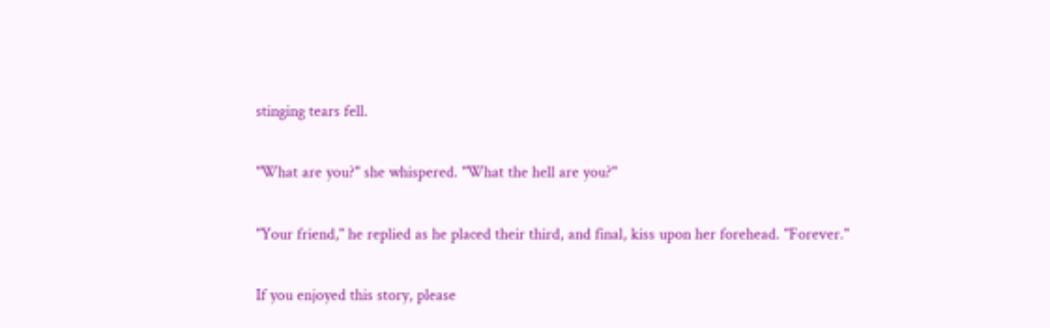stinging tears fell.

"What are you?" she whispered. "What the hell are you?"

"Your friend," he replied as he placed their third, and final, kiss upon her forehead. "Forever."

If you enjoyed this story, please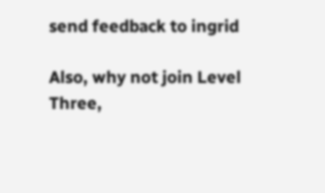send feedback to ingrid

Also, why not join Level Three,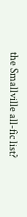the Smallville all-fic list?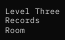Level Three Records Room